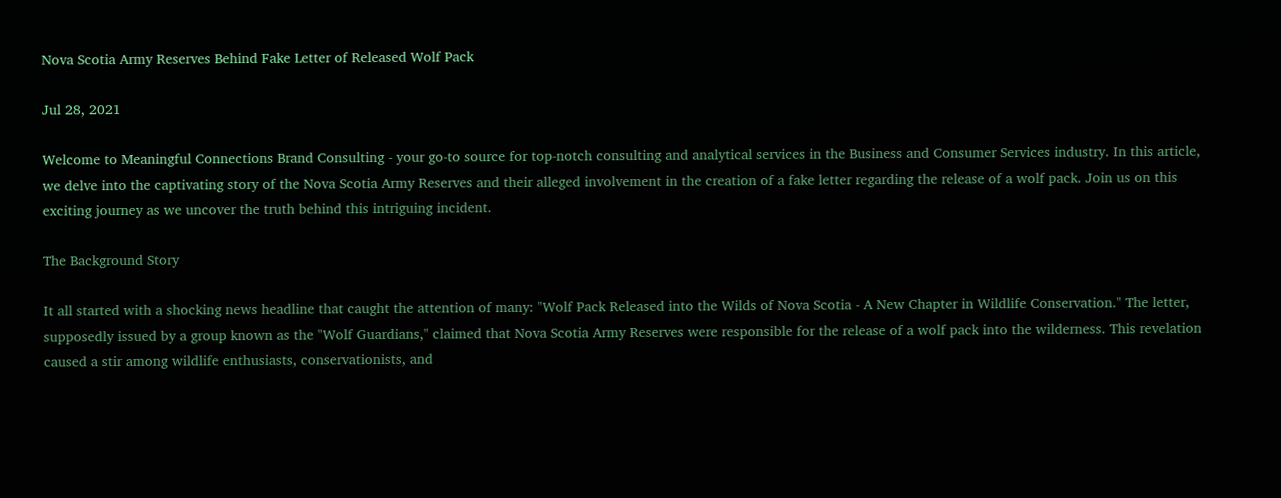Nova Scotia Army Reserves Behind Fake Letter of Released Wolf Pack

Jul 28, 2021

Welcome to Meaningful Connections Brand Consulting - your go-to source for top-notch consulting and analytical services in the Business and Consumer Services industry. In this article, we delve into the captivating story of the Nova Scotia Army Reserves and their alleged involvement in the creation of a fake letter regarding the release of a wolf pack. Join us on this exciting journey as we uncover the truth behind this intriguing incident.

The Background Story

It all started with a shocking news headline that caught the attention of many: "Wolf Pack Released into the Wilds of Nova Scotia - A New Chapter in Wildlife Conservation." The letter, supposedly issued by a group known as the "Wolf Guardians," claimed that Nova Scotia Army Reserves were responsible for the release of a wolf pack into the wilderness. This revelation caused a stir among wildlife enthusiasts, conservationists, and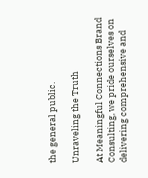the general public.

Unraveling the Truth

At Meaningful Connections Brand Consulting, we pride ourselves on delivering comprehensive and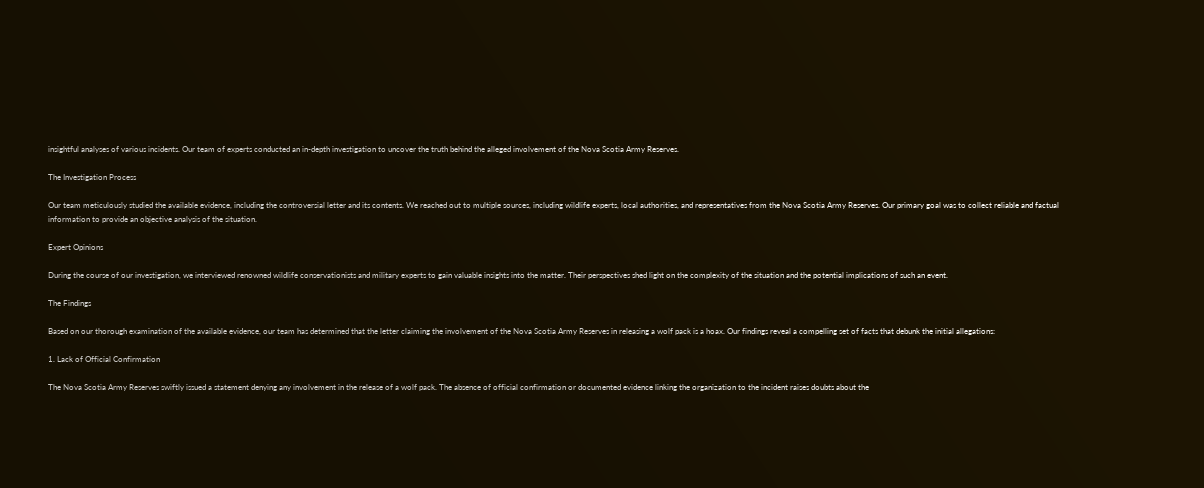insightful analyses of various incidents. Our team of experts conducted an in-depth investigation to uncover the truth behind the alleged involvement of the Nova Scotia Army Reserves.

The Investigation Process

Our team meticulously studied the available evidence, including the controversial letter and its contents. We reached out to multiple sources, including wildlife experts, local authorities, and representatives from the Nova Scotia Army Reserves. Our primary goal was to collect reliable and factual information to provide an objective analysis of the situation.

Expert Opinions

During the course of our investigation, we interviewed renowned wildlife conservationists and military experts to gain valuable insights into the matter. Their perspectives shed light on the complexity of the situation and the potential implications of such an event.

The Findings

Based on our thorough examination of the available evidence, our team has determined that the letter claiming the involvement of the Nova Scotia Army Reserves in releasing a wolf pack is a hoax. Our findings reveal a compelling set of facts that debunk the initial allegations:

1. Lack of Official Confirmation

The Nova Scotia Army Reserves swiftly issued a statement denying any involvement in the release of a wolf pack. The absence of official confirmation or documented evidence linking the organization to the incident raises doubts about the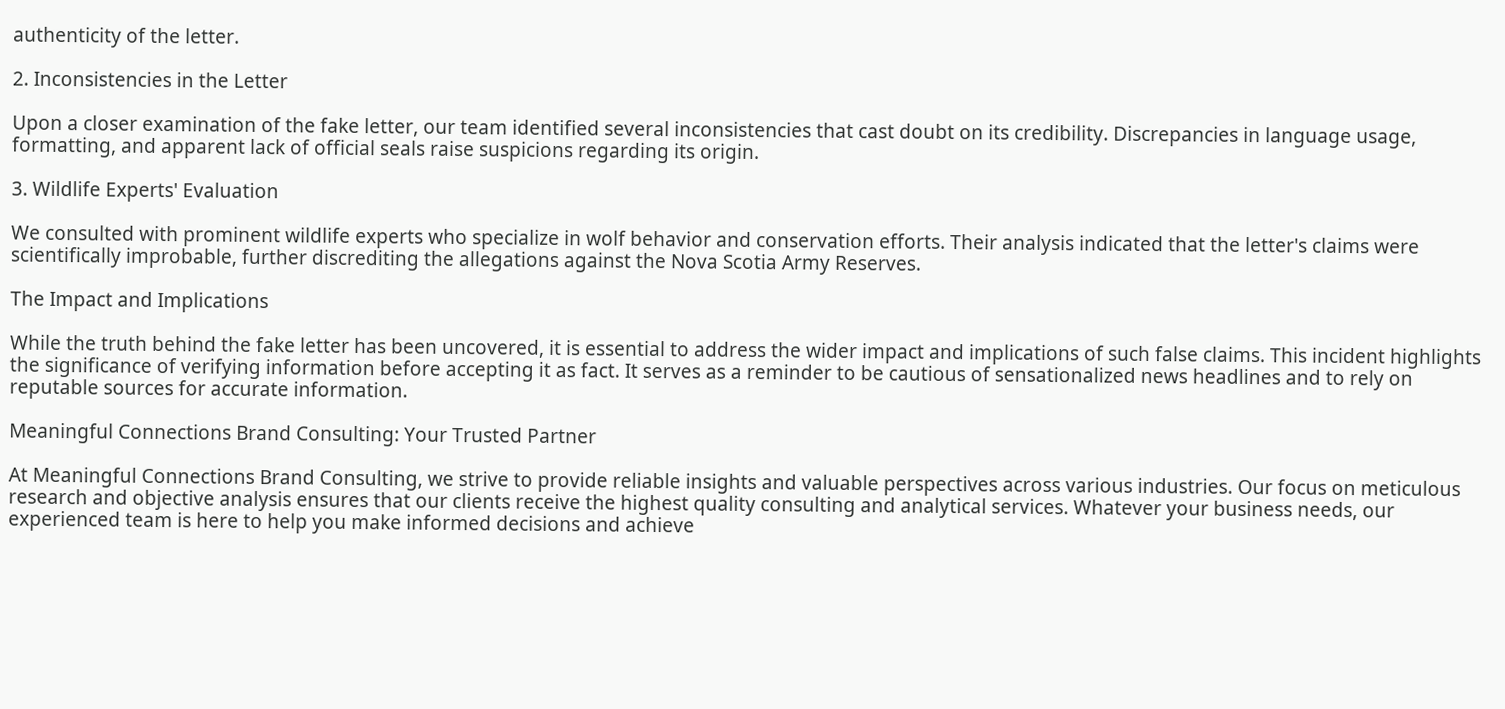authenticity of the letter.

2. Inconsistencies in the Letter

Upon a closer examination of the fake letter, our team identified several inconsistencies that cast doubt on its credibility. Discrepancies in language usage, formatting, and apparent lack of official seals raise suspicions regarding its origin.

3. Wildlife Experts' Evaluation

We consulted with prominent wildlife experts who specialize in wolf behavior and conservation efforts. Their analysis indicated that the letter's claims were scientifically improbable, further discrediting the allegations against the Nova Scotia Army Reserves.

The Impact and Implications

While the truth behind the fake letter has been uncovered, it is essential to address the wider impact and implications of such false claims. This incident highlights the significance of verifying information before accepting it as fact. It serves as a reminder to be cautious of sensationalized news headlines and to rely on reputable sources for accurate information.

Meaningful Connections Brand Consulting: Your Trusted Partner

At Meaningful Connections Brand Consulting, we strive to provide reliable insights and valuable perspectives across various industries. Our focus on meticulous research and objective analysis ensures that our clients receive the highest quality consulting and analytical services. Whatever your business needs, our experienced team is here to help you make informed decisions and achieve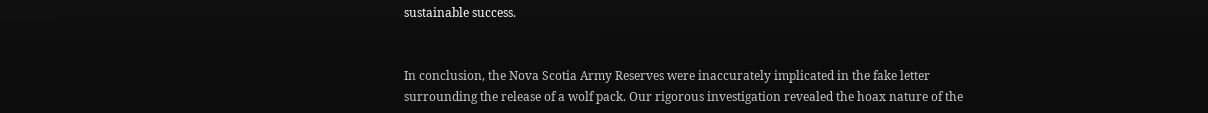sustainable success.


In conclusion, the Nova Scotia Army Reserves were inaccurately implicated in the fake letter surrounding the release of a wolf pack. Our rigorous investigation revealed the hoax nature of the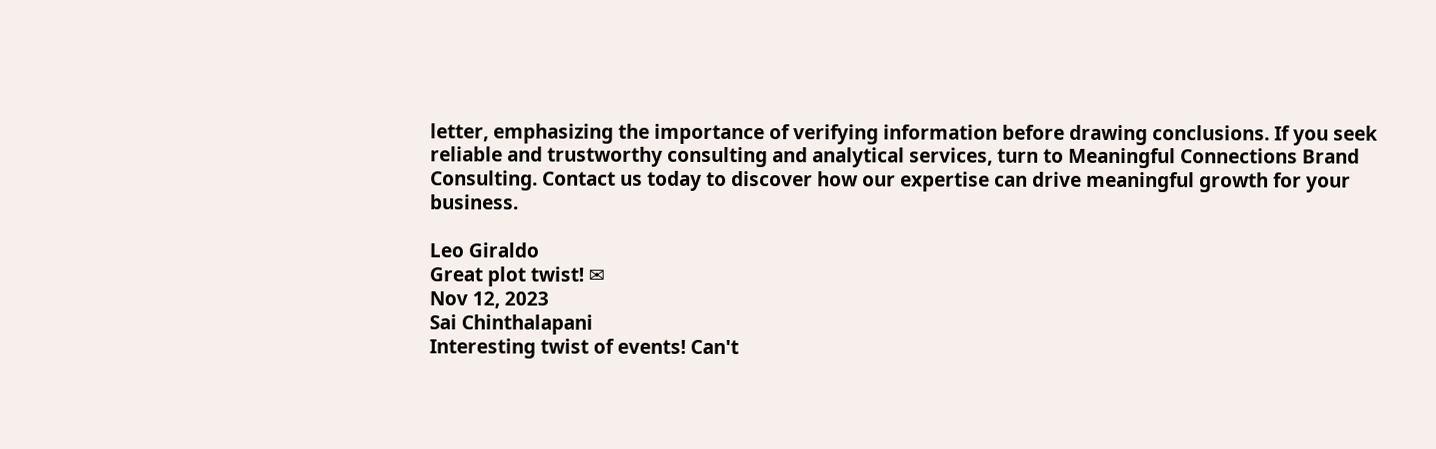letter, emphasizing the importance of verifying information before drawing conclusions. If you seek reliable and trustworthy consulting and analytical services, turn to Meaningful Connections Brand Consulting. Contact us today to discover how our expertise can drive meaningful growth for your business.

Leo Giraldo
Great plot twist! ✉
Nov 12, 2023
Sai Chinthalapani
Interesting twist of events! Can't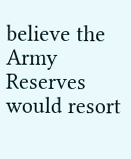believe the Army Reserves would resort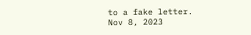to a fake letter.
Nov 8, 2023